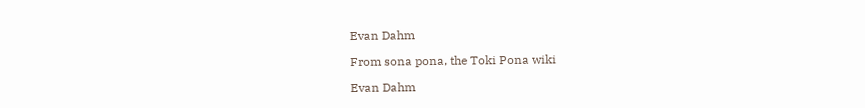Evan Dahm

From sona pona, the Toki Pona wiki

Evan Dahm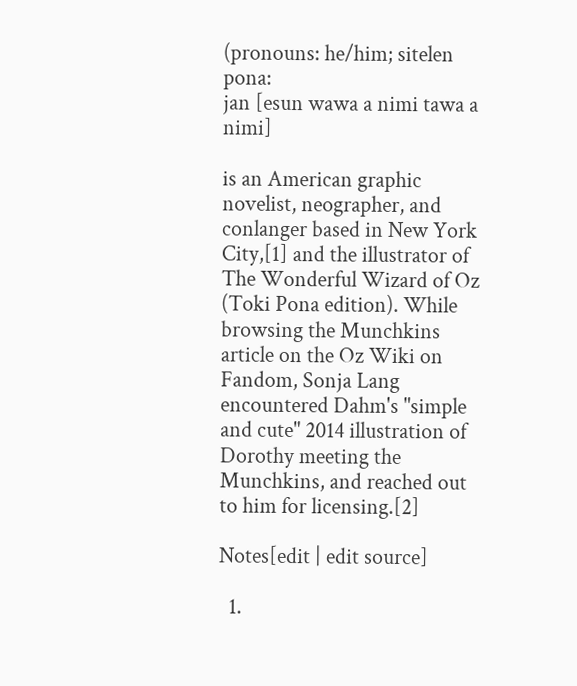(pronouns: he/him; sitelen pona:
jan [esun wawa a nimi tawa a nimi]

is an American graphic novelist, neographer, and conlanger based in New York City,[1] and the illustrator of The Wonderful Wizard of Oz (Toki Pona edition). While browsing the Munchkins article on the Oz Wiki on Fandom, Sonja Lang encountered Dahm's "simple and cute" 2014 illustration of Dorothy meeting the Munchkins, and reached out to him for licensing.[2]

Notes[edit | edit source]

  1.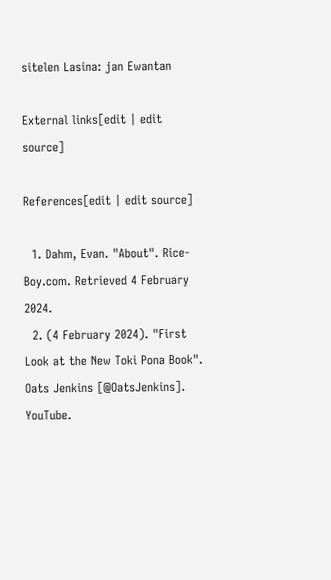sitelen Lasina: jan Ewantan

External links[edit | edit source]

References[edit | edit source]

  1. Dahm, Evan. "About". Rice-Boy.com. Retrieved 4 February 2024.
  2. (4 February 2024). "First Look at the New Toki Pona Book". Oats Jenkins [@OatsJenkins]. YouTube.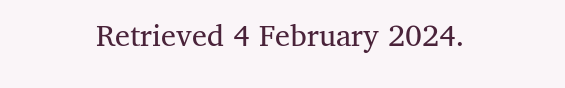Retrieved 4 February 2024.